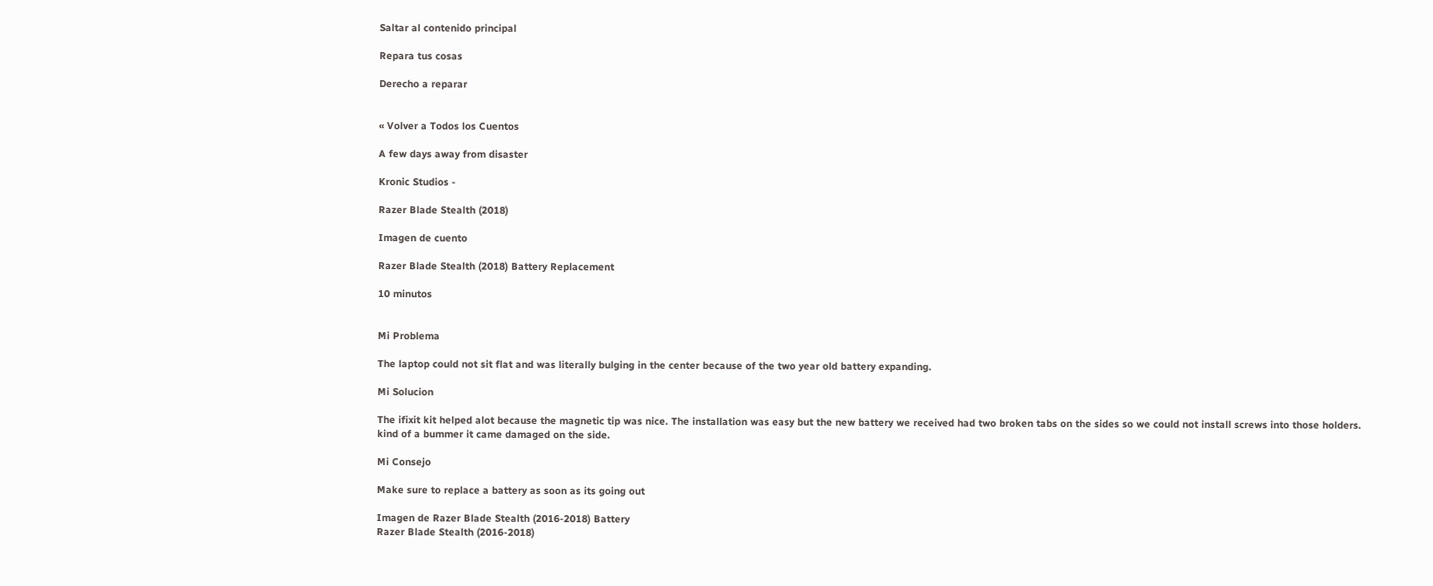Saltar al contenido principal

Repara tus cosas

Derecho a reparar


« Volver a Todos los Cuentos

A few days away from disaster

Kronic Studios -

Razer Blade Stealth (2018)

Imagen de cuento

Razer Blade Stealth (2018) Battery Replacement

10 minutos


Mi Problema

The laptop could not sit flat and was literally bulging in the center because of the two year old battery expanding.

Mi Solucion

The ifixit kit helped alot because the magnetic tip was nice. The installation was easy but the new battery we received had two broken tabs on the sides so we could not install screws into those holders. kind of a bummer it came damaged on the side.

Mi Consejo

Make sure to replace a battery as soon as its going out

Imagen de Razer Blade Stealth (2016-2018) Battery
Razer Blade Stealth (2016-2018)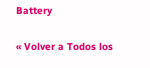Battery


« Volver a Todos los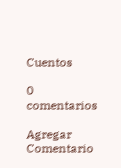Cuentos

0 comentarios

Agregar Comentario